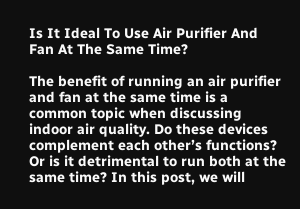Is It Ideal To Use Air Purifier And Fan At The Same Time?

The benefit of running an air purifier and fan at the same time is a common topic when discussing indoor air quality. Do these devices complement each other’s functions? Or is it detrimental to run both at the same time? In this post, we will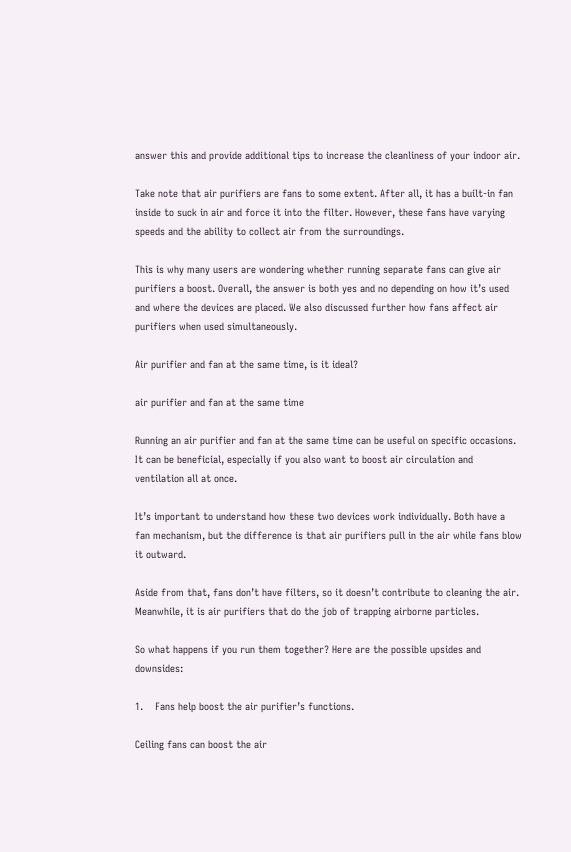answer this and provide additional tips to increase the cleanliness of your indoor air.

Take note that air purifiers are fans to some extent. After all, it has a built-in fan inside to suck in air and force it into the filter. However, these fans have varying speeds and the ability to collect air from the surroundings.

This is why many users are wondering whether running separate fans can give air purifiers a boost. Overall, the answer is both yes and no depending on how it’s used and where the devices are placed. We also discussed further how fans affect air purifiers when used simultaneously.

Air purifier and fan at the same time, is it ideal?

air purifier and fan at the same time

Running an air purifier and fan at the same time can be useful on specific occasions. It can be beneficial, especially if you also want to boost air circulation and ventilation all at once.

It’s important to understand how these two devices work individually. Both have a fan mechanism, but the difference is that air purifiers pull in the air while fans blow it outward.

Aside from that, fans don’t have filters, so it doesn’t contribute to cleaning the air. Meanwhile, it is air purifiers that do the job of trapping airborne particles.

So what happens if you run them together? Here are the possible upsides and downsides:

1.    Fans help boost the air purifier’s functions.

Ceiling fans can boost the air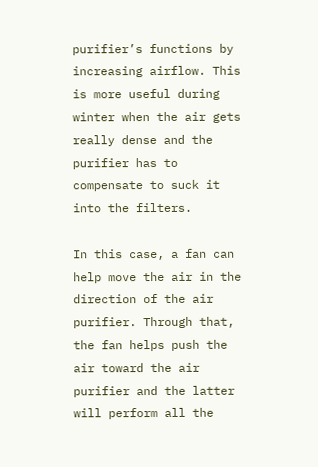purifier’s functions by increasing airflow. This is more useful during winter when the air gets really dense and the purifier has to compensate to suck it into the filters.

In this case, a fan can help move the air in the direction of the air purifier. Through that, the fan helps push the air toward the air purifier and the latter will perform all the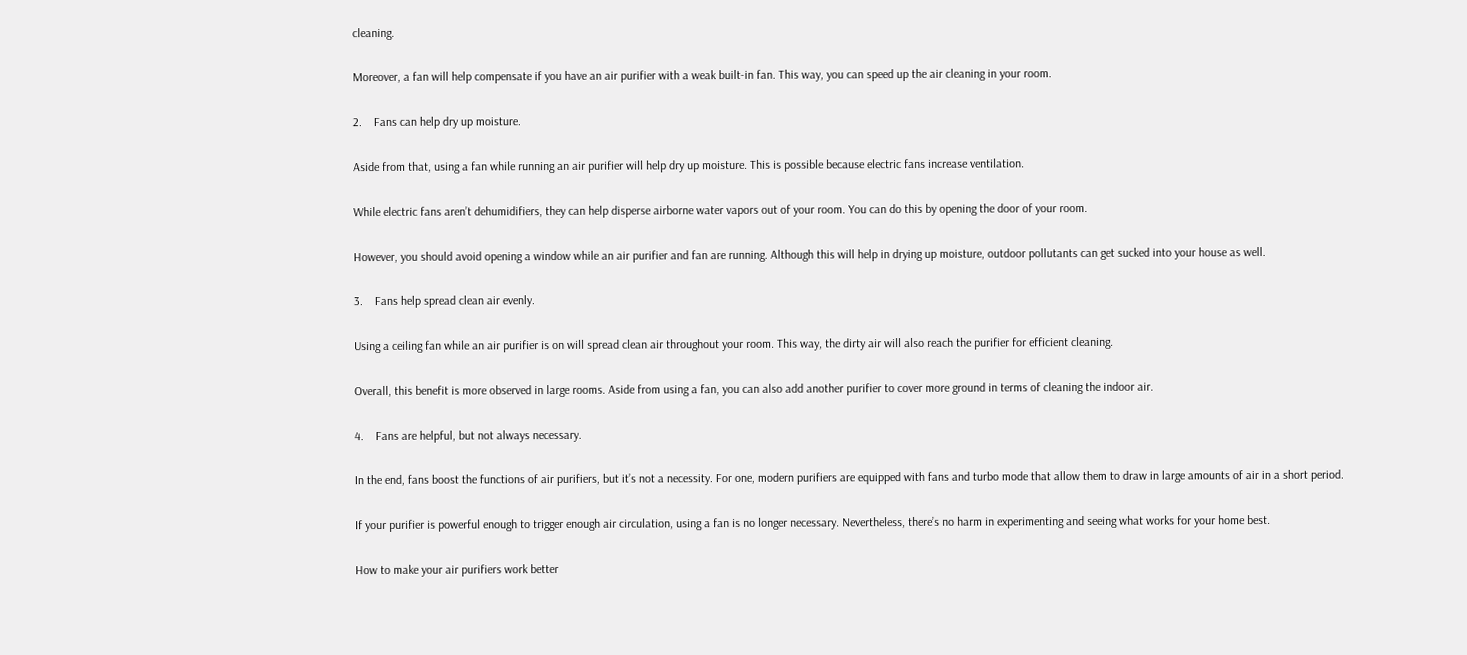cleaning.

Moreover, a fan will help compensate if you have an air purifier with a weak built-in fan. This way, you can speed up the air cleaning in your room.

2.    Fans can help dry up moisture.

Aside from that, using a fan while running an air purifier will help dry up moisture. This is possible because electric fans increase ventilation.

While electric fans aren’t dehumidifiers, they can help disperse airborne water vapors out of your room. You can do this by opening the door of your room.

However, you should avoid opening a window while an air purifier and fan are running. Although this will help in drying up moisture, outdoor pollutants can get sucked into your house as well.

3.    Fans help spread clean air evenly.

Using a ceiling fan while an air purifier is on will spread clean air throughout your room. This way, the dirty air will also reach the purifier for efficient cleaning.

Overall, this benefit is more observed in large rooms. Aside from using a fan, you can also add another purifier to cover more ground in terms of cleaning the indoor air.

4.    Fans are helpful, but not always necessary.

In the end, fans boost the functions of air purifiers, but it’s not a necessity. For one, modern purifiers are equipped with fans and turbo mode that allow them to draw in large amounts of air in a short period.

If your purifier is powerful enough to trigger enough air circulation, using a fan is no longer necessary. Nevertheless, there’s no harm in experimenting and seeing what works for your home best.

How to make your air purifiers work better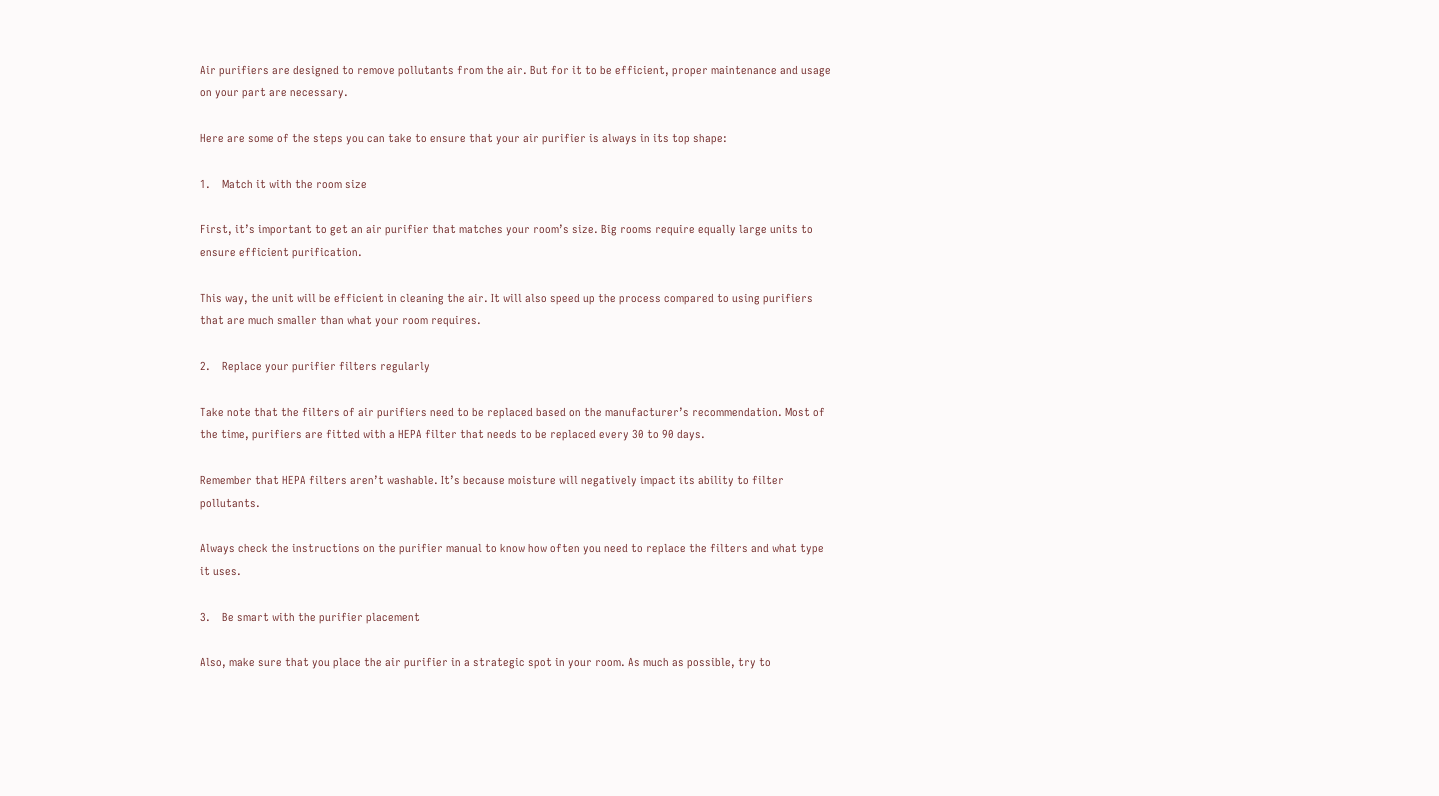Air purifiers are designed to remove pollutants from the air. But for it to be efficient, proper maintenance and usage on your part are necessary.

Here are some of the steps you can take to ensure that your air purifier is always in its top shape:

1.    Match it with the room size

First, it’s important to get an air purifier that matches your room’s size. Big rooms require equally large units to ensure efficient purification.

This way, the unit will be efficient in cleaning the air. It will also speed up the process compared to using purifiers that are much smaller than what your room requires.

2.    Replace your purifier filters regularly

Take note that the filters of air purifiers need to be replaced based on the manufacturer’s recommendation. Most of the time, purifiers are fitted with a HEPA filter that needs to be replaced every 30 to 90 days.

Remember that HEPA filters aren’t washable. It’s because moisture will negatively impact its ability to filter pollutants.

Always check the instructions on the purifier manual to know how often you need to replace the filters and what type it uses.

3.    Be smart with the purifier placement

Also, make sure that you place the air purifier in a strategic spot in your room. As much as possible, try to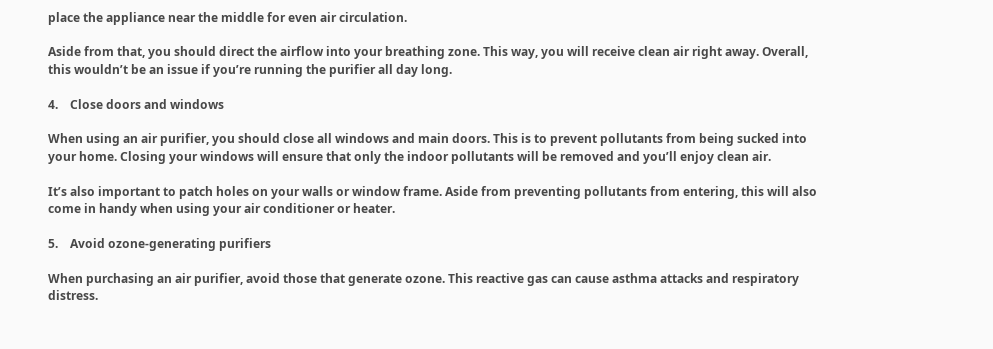place the appliance near the middle for even air circulation.

Aside from that, you should direct the airflow into your breathing zone. This way, you will receive clean air right away. Overall, this wouldn’t be an issue if you’re running the purifier all day long.

4.    Close doors and windows

When using an air purifier, you should close all windows and main doors. This is to prevent pollutants from being sucked into your home. Closing your windows will ensure that only the indoor pollutants will be removed and you’ll enjoy clean air.

It’s also important to patch holes on your walls or window frame. Aside from preventing pollutants from entering, this will also come in handy when using your air conditioner or heater.

5.    Avoid ozone-generating purifiers

When purchasing an air purifier, avoid those that generate ozone. This reactive gas can cause asthma attacks and respiratory distress.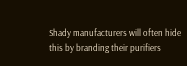Shady manufacturers will often hide this by branding their purifiers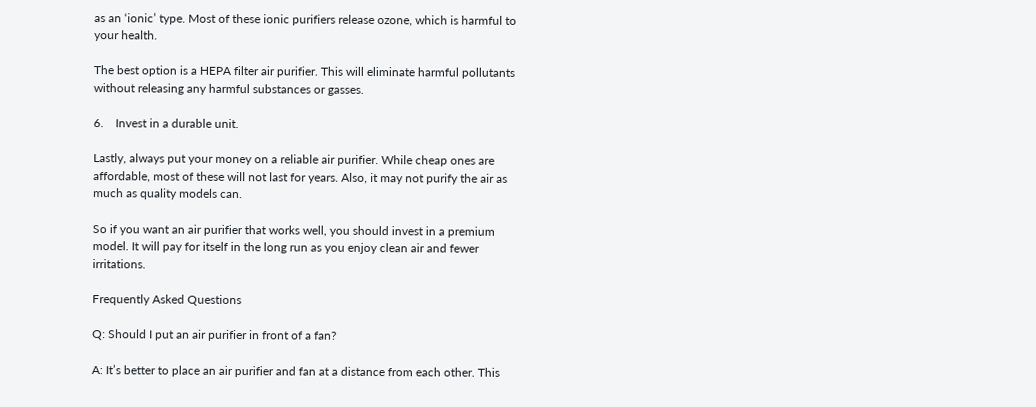as an ‘ionic’ type. Most of these ionic purifiers release ozone, which is harmful to your health.

The best option is a HEPA filter air purifier. This will eliminate harmful pollutants without releasing any harmful substances or gasses.

6.    Invest in a durable unit.

Lastly, always put your money on a reliable air purifier. While cheap ones are affordable, most of these will not last for years. Also, it may not purify the air as much as quality models can.

So if you want an air purifier that works well, you should invest in a premium model. It will pay for itself in the long run as you enjoy clean air and fewer irritations.

Frequently Asked Questions

Q: Should I put an air purifier in front of a fan?

A: It’s better to place an air purifier and fan at a distance from each other. This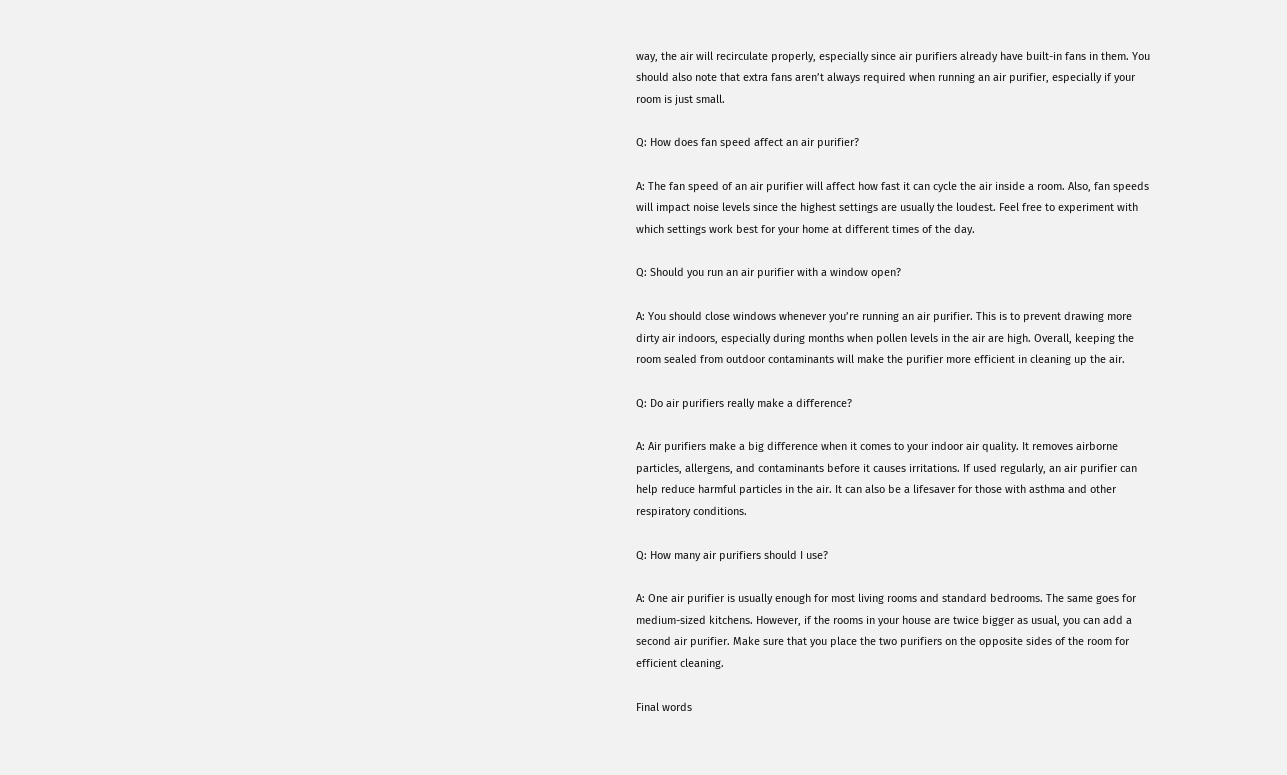way, the air will recirculate properly, especially since air purifiers already have built-in fans in them. You should also note that extra fans aren’t always required when running an air purifier, especially if your room is just small.

Q: How does fan speed affect an air purifier?

A: The fan speed of an air purifier will affect how fast it can cycle the air inside a room. Also, fan speeds will impact noise levels since the highest settings are usually the loudest. Feel free to experiment with which settings work best for your home at different times of the day.

Q: Should you run an air purifier with a window open?

A: You should close windows whenever you’re running an air purifier. This is to prevent drawing more dirty air indoors, especially during months when pollen levels in the air are high. Overall, keeping the room sealed from outdoor contaminants will make the purifier more efficient in cleaning up the air.

Q: Do air purifiers really make a difference?

A: Air purifiers make a big difference when it comes to your indoor air quality. It removes airborne particles, allergens, and contaminants before it causes irritations. If used regularly, an air purifier can help reduce harmful particles in the air. It can also be a lifesaver for those with asthma and other respiratory conditions.

Q: How many air purifiers should I use?

A: One air purifier is usually enough for most living rooms and standard bedrooms. The same goes for medium-sized kitchens. However, if the rooms in your house are twice bigger as usual, you can add a second air purifier. Make sure that you place the two purifiers on the opposite sides of the room for efficient cleaning.

Final words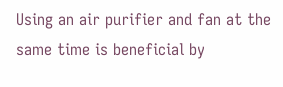Using an air purifier and fan at the same time is beneficial by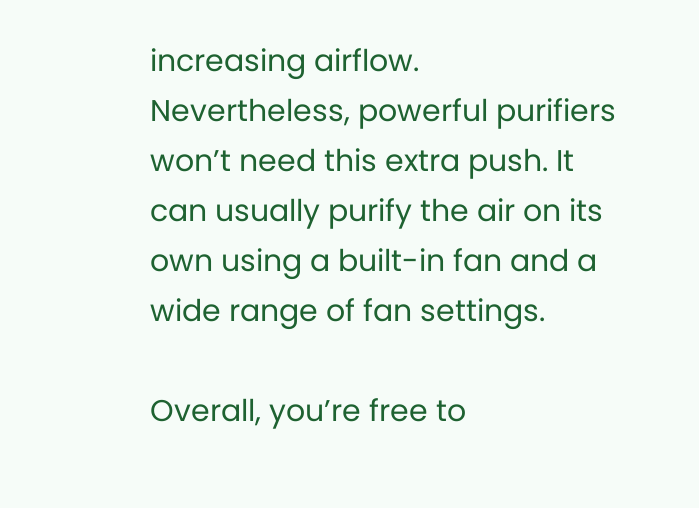increasing airflow. Nevertheless, powerful purifiers won’t need this extra push. It can usually purify the air on its own using a built-in fan and a wide range of fan settings.

Overall, you’re free to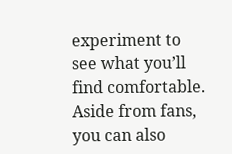experiment to see what you’ll find comfortable. Aside from fans, you can also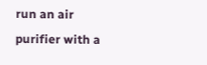run an air purifier with a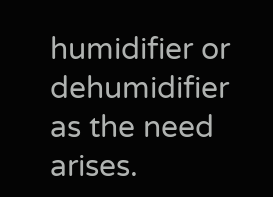humidifier or dehumidifier as the need arises.